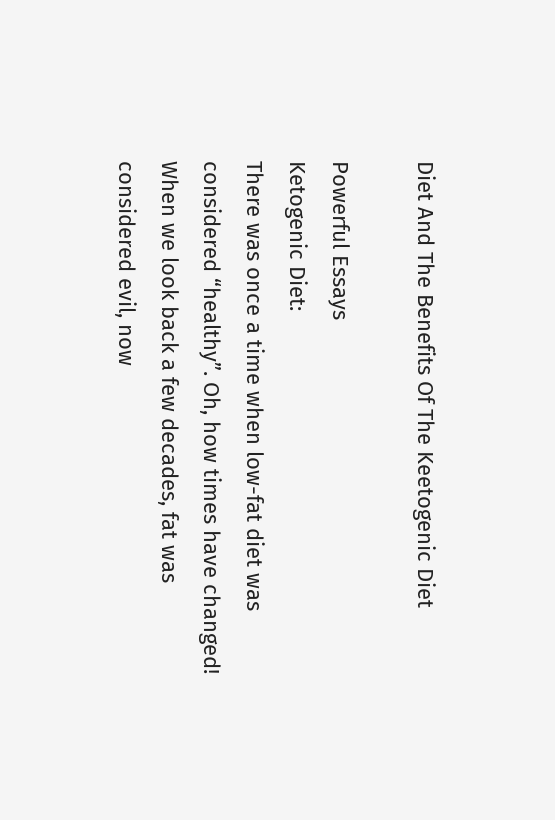Diet And The Benefits Of The Keetogenic Diet

Powerful Essays
Ketogenic Diet:
There was once a time when low-fat diet was considered “healthy”. Oh, how times have changed!
When we look back a few decades, fat was considered evil, now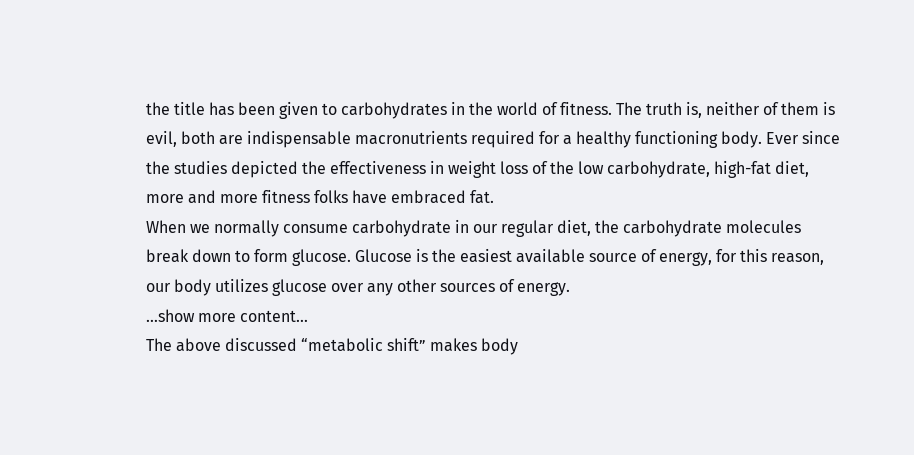the title has been given to carbohydrates in the world of fitness. The truth is, neither of them is evil, both are indispensable macronutrients required for a healthy functioning body. Ever since the studies depicted the effectiveness in weight loss of the low carbohydrate, high-fat diet, more and more fitness folks have embraced fat.
When we normally consume carbohydrate in our regular diet, the carbohydrate molecules break down to form glucose. Glucose is the easiest available source of energy, for this reason, our body utilizes glucose over any other sources of energy.
…show more content…
The above discussed “metabolic shift” makes body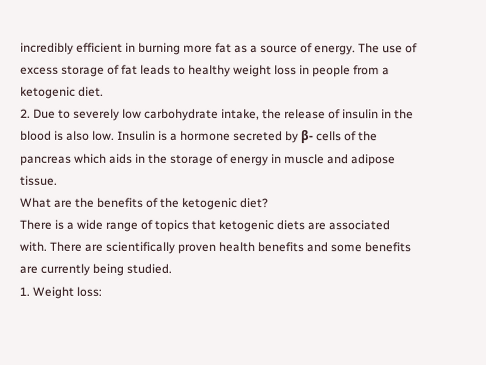incredibly efficient in burning more fat as a source of energy. The use of excess storage of fat leads to healthy weight loss in people from a ketogenic diet.
2. Due to severely low carbohydrate intake, the release of insulin in the blood is also low. Insulin is a hormone secreted by β- cells of the pancreas which aids in the storage of energy in muscle and adipose tissue.
What are the benefits of the ketogenic diet?
There is a wide range of topics that ketogenic diets are associated with. There are scientifically proven health benefits and some benefits are currently being studied.
1. Weight loss: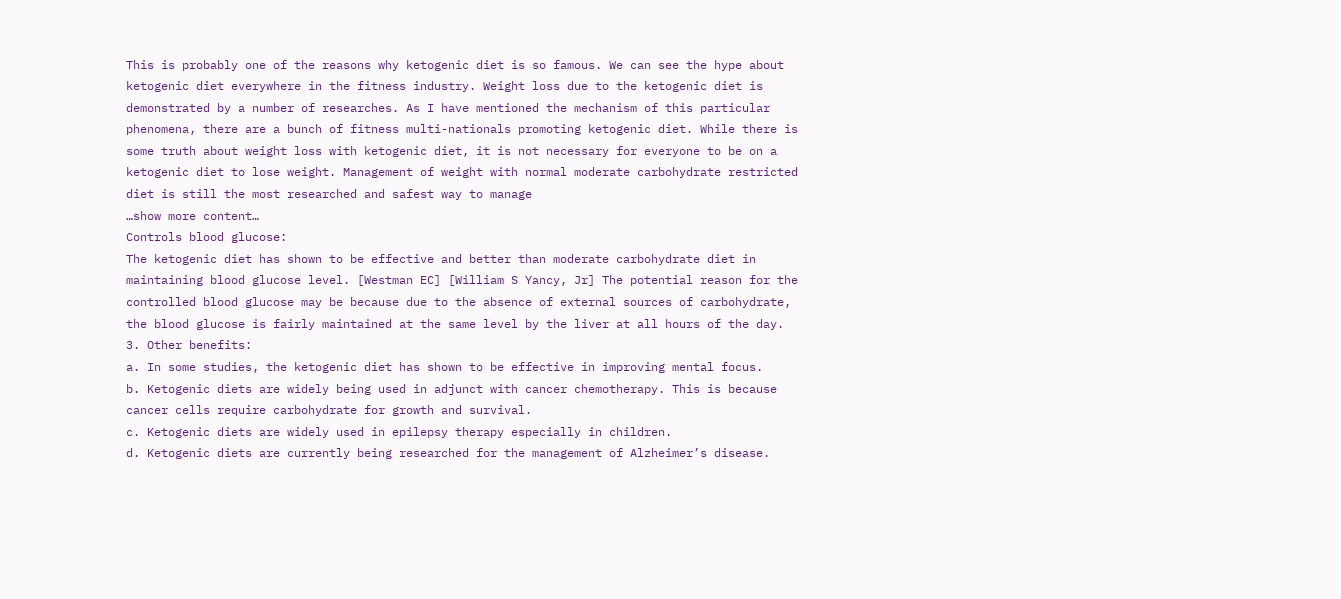This is probably one of the reasons why ketogenic diet is so famous. We can see the hype about ketogenic diet everywhere in the fitness industry. Weight loss due to the ketogenic diet is demonstrated by a number of researches. As I have mentioned the mechanism of this particular phenomena, there are a bunch of fitness multi-nationals promoting ketogenic diet. While there is some truth about weight loss with ketogenic diet, it is not necessary for everyone to be on a ketogenic diet to lose weight. Management of weight with normal moderate carbohydrate restricted diet is still the most researched and safest way to manage
…show more content…
Controls blood glucose:
The ketogenic diet has shown to be effective and better than moderate carbohydrate diet in maintaining blood glucose level. [Westman EC] [William S Yancy, Jr] The potential reason for the controlled blood glucose may be because due to the absence of external sources of carbohydrate, the blood glucose is fairly maintained at the same level by the liver at all hours of the day.
3. Other benefits:
a. In some studies, the ketogenic diet has shown to be effective in improving mental focus.
b. Ketogenic diets are widely being used in adjunct with cancer chemotherapy. This is because cancer cells require carbohydrate for growth and survival.
c. Ketogenic diets are widely used in epilepsy therapy especially in children.
d. Ketogenic diets are currently being researched for the management of Alzheimer’s disease.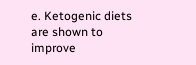e. Ketogenic diets are shown to improve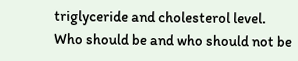triglyceride and cholesterol level.
Who should be and who should not be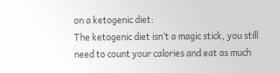on a ketogenic diet:
The ketogenic diet isn’t a magic stick, you still need to count your calories and eat as much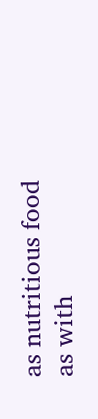as nutritious food as with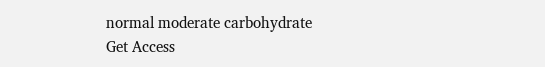normal moderate carbohydrate
Get Access